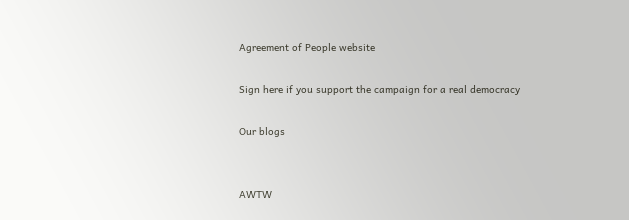Agreement of People website

Sign here if you support the campaign for a real democracy

Our blogs


AWTW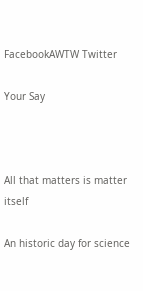FacebookAWTW Twitter

Your Say



All that matters is matter itself

An historic day for science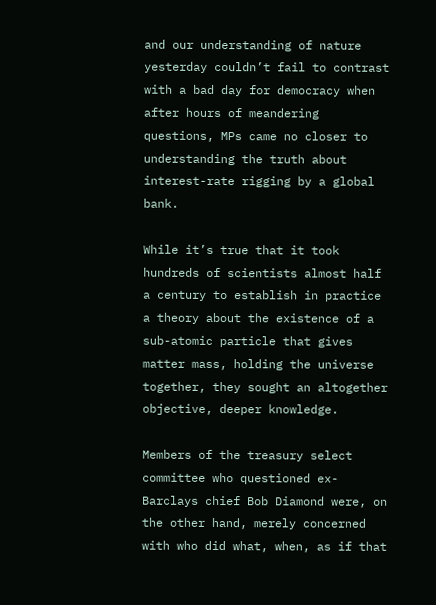and our understanding of nature yesterday couldn’t fail to contrast with a bad day for democracy when after hours of meandering questions, MPs came no closer to understanding the truth about interest-rate rigging by a global bank.

While it’s true that it took hundreds of scientists almost half a century to establish in practice a theory about the existence of a sub-atomic particle that gives matter mass, holding the universe together, they sought an altogether objective, deeper knowledge.

Members of the treasury select committee who questioned ex-Barclays chief Bob Diamond were, on the other hand, merely concerned with who did what, when, as if that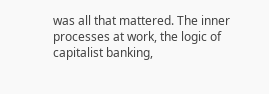was all that mattered. The inner processes at work, the logic of capitalist banking,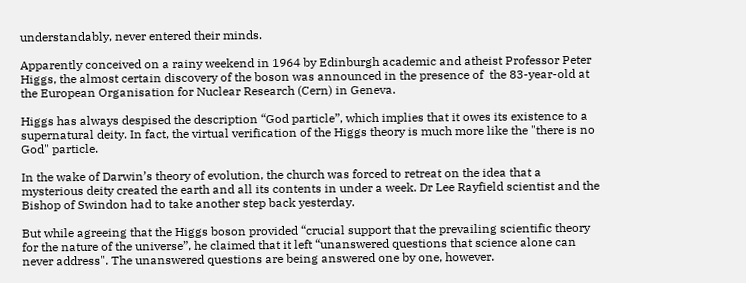understandably, never entered their minds.

Apparently conceived on a rainy weekend in 1964 by Edinburgh academic and atheist Professor Peter Higgs, the almost certain discovery of the boson was announced in the presence of  the 83-year-old at the European Organisation for Nuclear Research (Cern) in Geneva.

Higgs has always despised the description “God particle”, which implies that it owes its existence to a supernatural deity. In fact, the virtual verification of the Higgs theory is much more like the "there is no God" particle.

In the wake of Darwin’s theory of evolution, the church was forced to retreat on the idea that a mysterious deity created the earth and all its contents in under a week. Dr Lee Rayfield scientist and the Bishop of Swindon had to take another step back yesterday.

But while agreeing that the Higgs boson provided “crucial support that the prevailing scientific theory for the nature of the universe”, he claimed that it left “unanswered questions that science alone can never address". The unanswered questions are being answered one by one, however.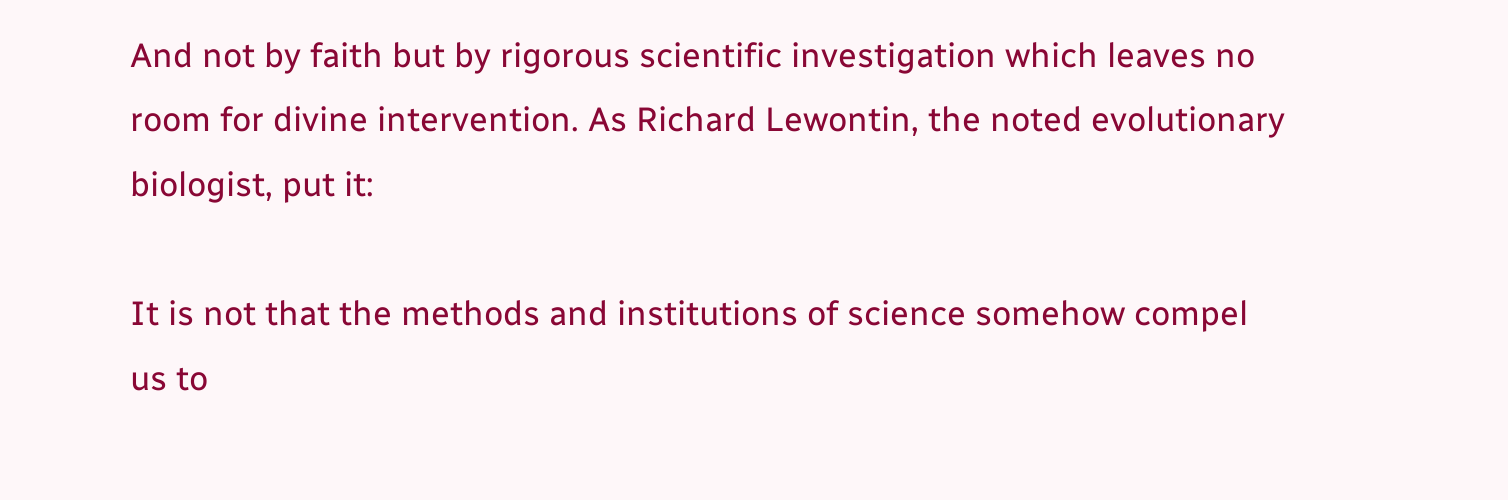And not by faith but by rigorous scientific investigation which leaves no room for divine intervention. As Richard Lewontin, the noted evolutionary biologist, put it:

It is not that the methods and institutions of science somehow compel us to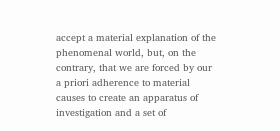accept a material explanation of the phenomenal world, but, on the contrary, that we are forced by our a priori adherence to material causes to create an apparatus of investigation and a set of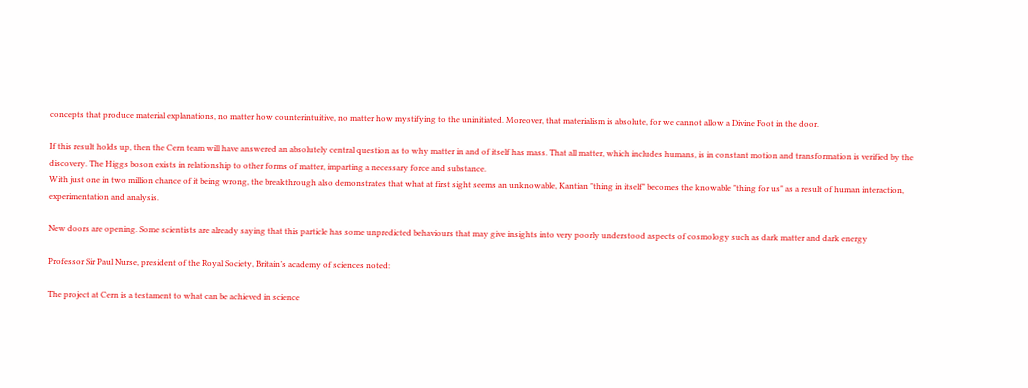concepts that produce material explanations, no matter how counterintuitive, no matter how mystifying to the uninitiated. Moreover, that materialism is absolute, for we cannot allow a Divine Foot in the door.

If this result holds up, then the Cern team will have answered an absolutely central question as to why matter in and of itself has mass. That all matter, which includes humans, is in constant motion and transformation is verified by the discovery. The Higgs boson exists in relationship to other forms of matter, imparting a necessary force and substance.
With just one in two million chance of it being wrong, the breakthrough also demonstrates that what at first sight seems an unknowable, Kantian "thing in itself" becomes the knowable "thing for us" as a result of human interaction, experimentation and analysis.

New doors are opening. Some scientists are already saying that this particle has some unpredicted behaviours that may give insights into very poorly understood aspects of cosmology such as dark matter and dark energy

Professor Sir Paul Nurse, president of the Royal Society, Britain’s academy of sciences noted:

The project at Cern is a testament to what can be achieved in science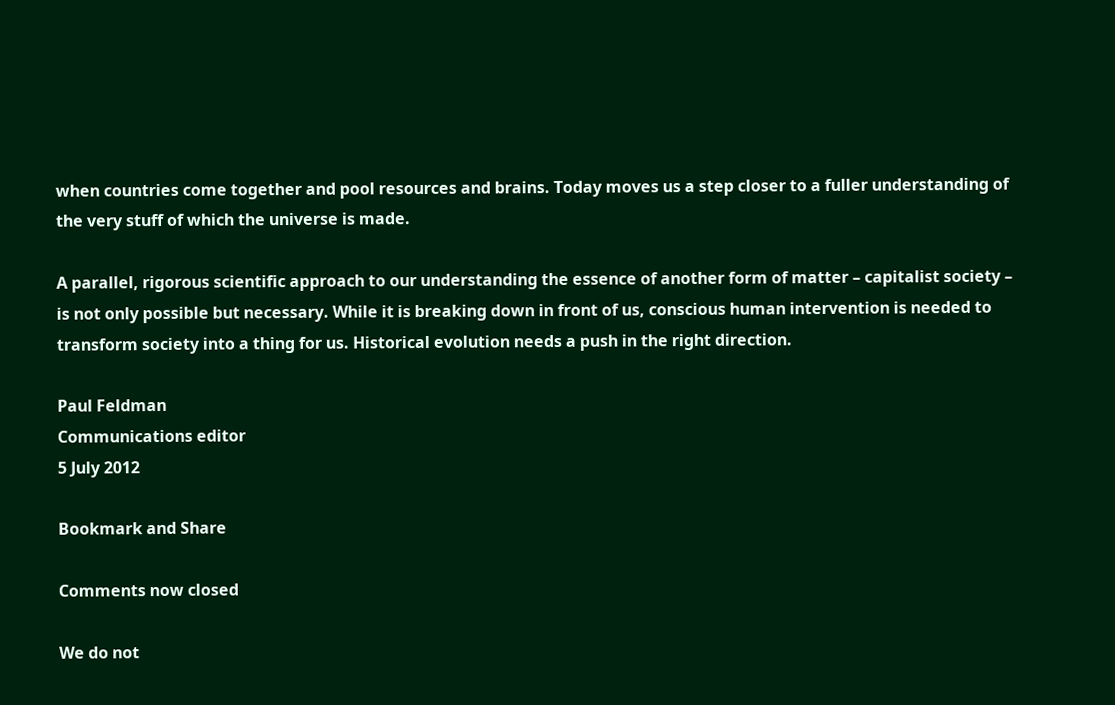when countries come together and pool resources and brains. Today moves us a step closer to a fuller understanding of the very stuff of which the universe is made.

A parallel, rigorous scientific approach to our understanding the essence of another form of matter – capitalist society – is not only possible but necessary. While it is breaking down in front of us, conscious human intervention is needed to transform society into a thing for us. Historical evolution needs a push in the right direction.

Paul Feldman
Communications editor
5 July 2012

Bookmark and Share

Comments now closed

We do not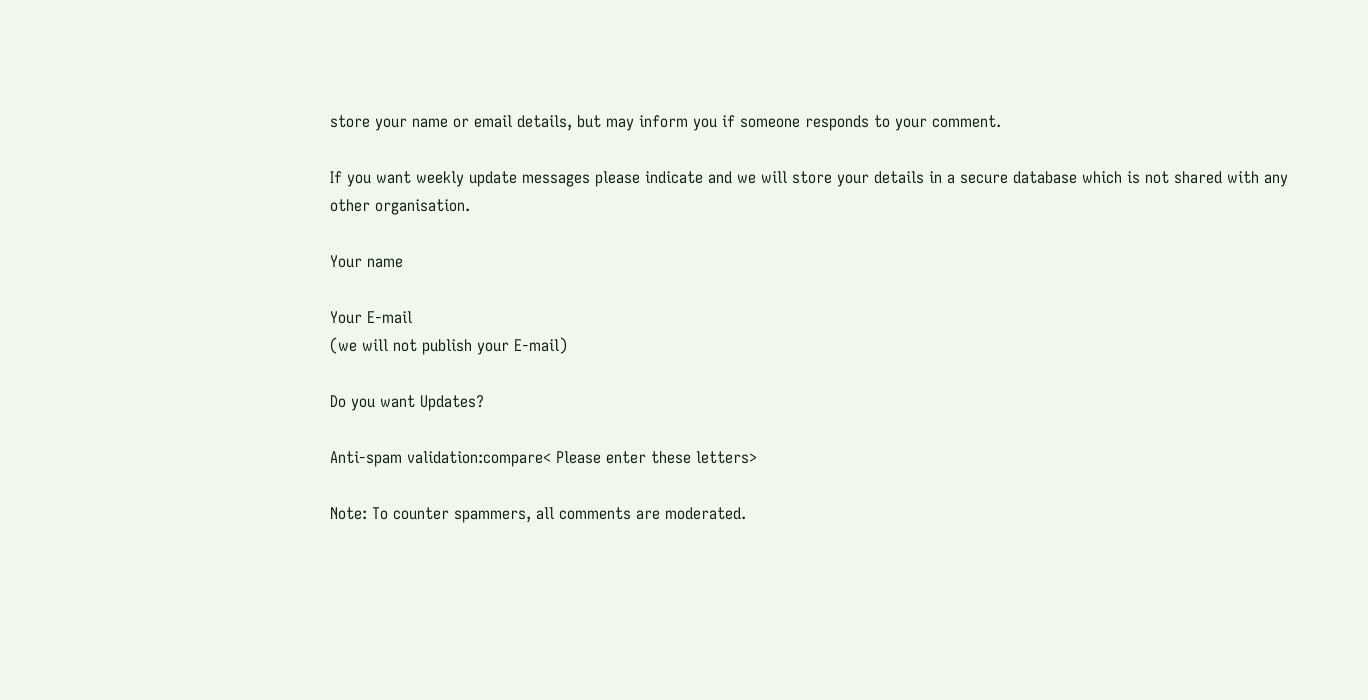store your name or email details, but may inform you if someone responds to your comment.

If you want weekly update messages please indicate and we will store your details in a secure database which is not shared with any other organisation.

Your name

Your E-mail
(we will not publish your E-mail)

Do you want Updates?

Anti-spam validation:compare< Please enter these letters>

Note: To counter spammers, all comments are moderated.